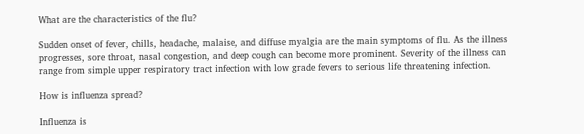What are the characteristics of the flu?

Sudden onset of fever, chills, headache, malaise, and diffuse myalgia are the main symptoms of flu. As the illness progresses, sore throat, nasal congestion, and deep cough can become more prominent. Severity of the illness can range from simple upper respiratory tract infection with low grade fevers to serious life threatening infection.

How is influenza spread?

Influenza is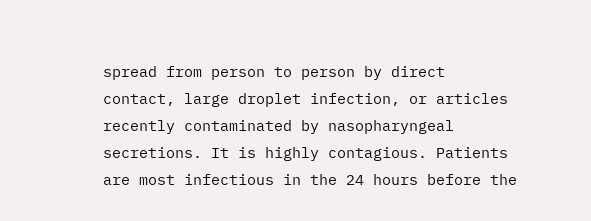spread from person to person by direct contact, large droplet infection, or articles recently contaminated by nasopharyngeal secretions. It is highly contagious. Patients are most infectious in the 24 hours before the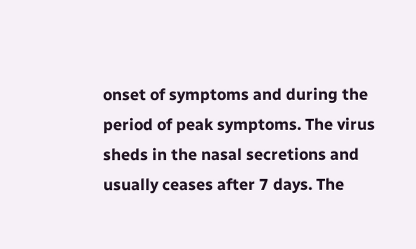onset of symptoms and during the period of peak symptoms. The virus sheds in the nasal secretions and usually ceases after 7 days. The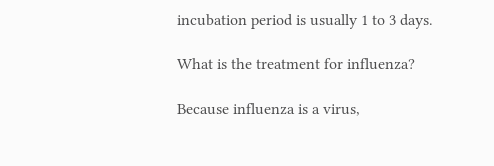incubation period is usually 1 to 3 days.

What is the treatment for influenza?

Because influenza is a virus,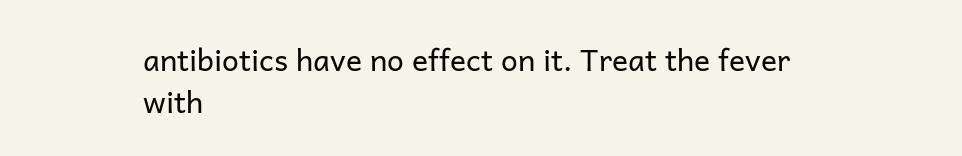antibiotics have no effect on it. Treat the fever with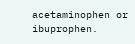acetaminophen or ibuprophen.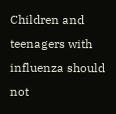Children and teenagers with influenza should not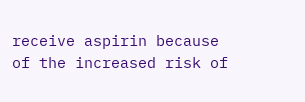receive aspirin because of the increased risk of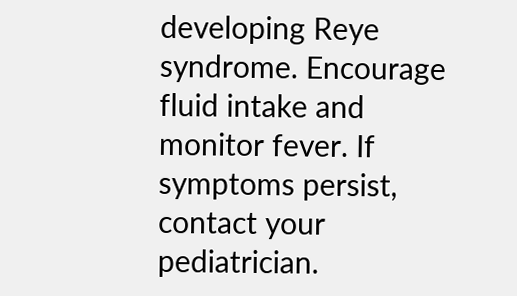developing Reye syndrome. Encourage fluid intake and monitor fever. If symptoms persist, contact your pediatrician.